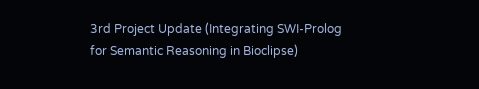3rd Project Update (Integrating SWI-Prolog for Semantic Reasoning in Bioclipse)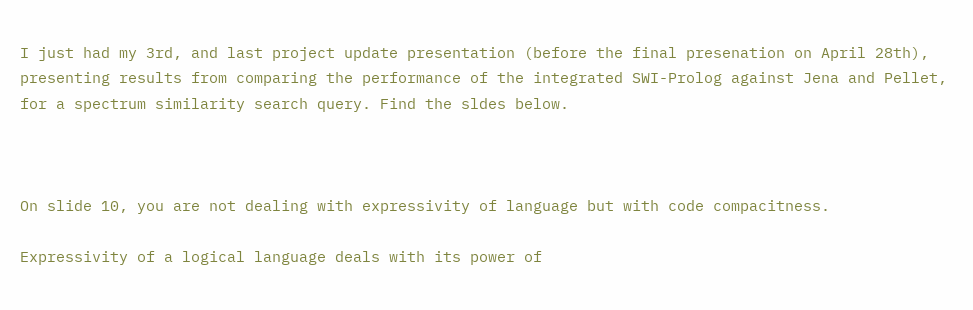I just had my 3rd, and last project update presentation (before the final presenation on April 28th), presenting results from comparing the performance of the integrated SWI-Prolog against Jena and Pellet, for a spectrum similarity search query. Find the sldes below.



On slide 10, you are not dealing with expressivity of language but with code compacitness.

Expressivity of a logical language deals with its power of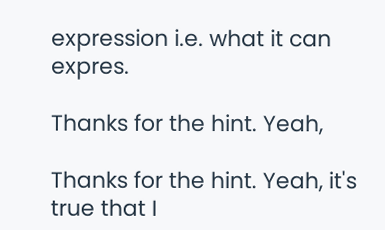expression i.e. what it can expres.

Thanks for the hint. Yeah,

Thanks for the hint. Yeah, it's true that I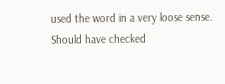used the word in a very loose sense. Should have checked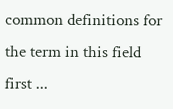common definitions for the term in this field first ...